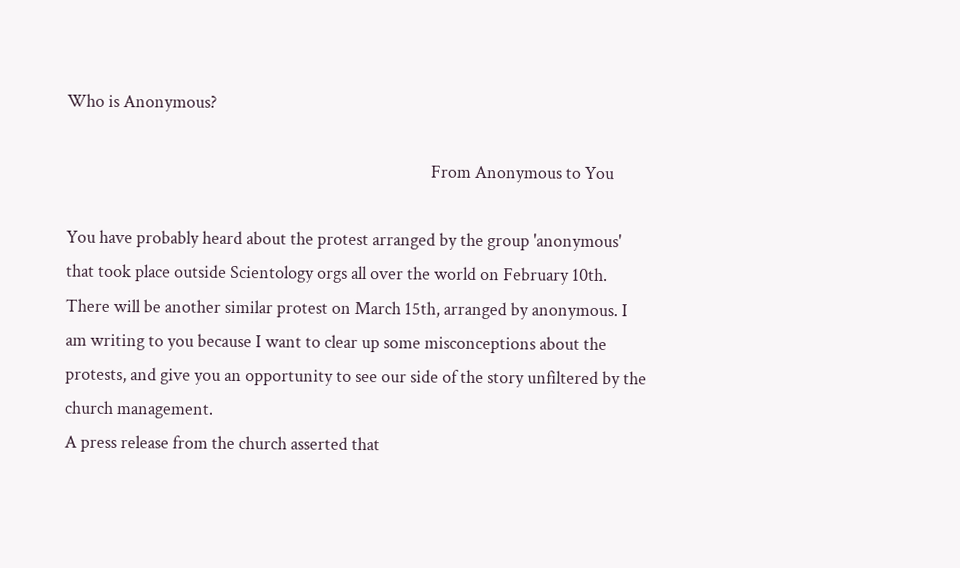Who is Anonymous?

                                                                                           From Anonymous to You

You have probably heard about the protest arranged by the group 'anonymous' that took place outside Scientology orgs all over the world on February 10th. There will be another similar protest on March 15th, arranged by anonymous. I am writing to you because I want to clear up some misconceptions about the protests, and give you an opportunity to see our side of the story unfiltered by the church management.
A press release from the church asserted that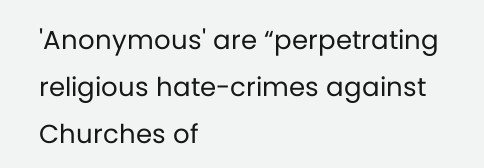'Anonymous' are “perpetrating religious hate-crimes against Churches of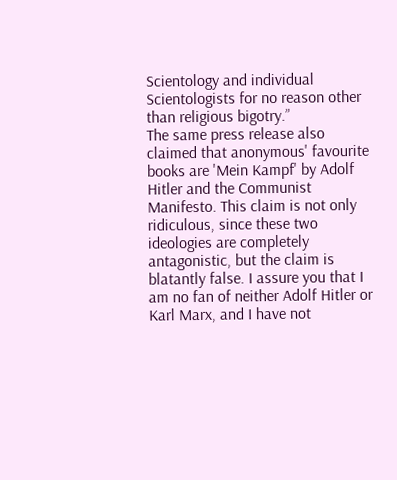Scientology and individual Scientologists for no reason other than religious bigotry.”
The same press release also claimed that anonymous' favourite books are 'Mein Kampf' by Adolf Hitler and the Communist Manifesto. This claim is not only ridiculous, since these two ideologies are completely antagonistic, but the claim is blatantly false. I assure you that I am no fan of neither Adolf Hitler or Karl Marx, and I have not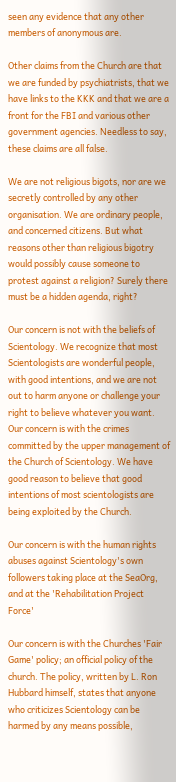seen any evidence that any other members of anonymous are.

Other claims from the Church are that we are funded by psychiatrists, that we have links to the KKK and that we are a front for the FBI and various other government agencies. Needless to say, these claims are all false.

We are not religious bigots, nor are we secretly controlled by any other organisation. We are ordinary people, and concerned citizens. But what reasons other than religious bigotry would possibly cause someone to protest against a religion? Surely there must be a hidden agenda, right?

Our concern is not with the beliefs of Scientology. We recognize that most Scientologists are wonderful people, with good intentions, and we are not out to harm anyone or challenge your right to believe whatever you want. Our concern is with the crimes committed by the upper management of the Church of Scientology. We have good reason to believe that good intentions of most scientologists are being exploited by the Church.

Our concern is with the human rights abuses against Scientology's own followers taking place at the SeaOrg, and at the 'Rehabilitation Project Force'

Our concern is with the Churches 'Fair Game' policy; an official policy of the church. The policy, written by L. Ron Hubbard himself, states that anyone who criticizes Scientology can be harmed by any means possible,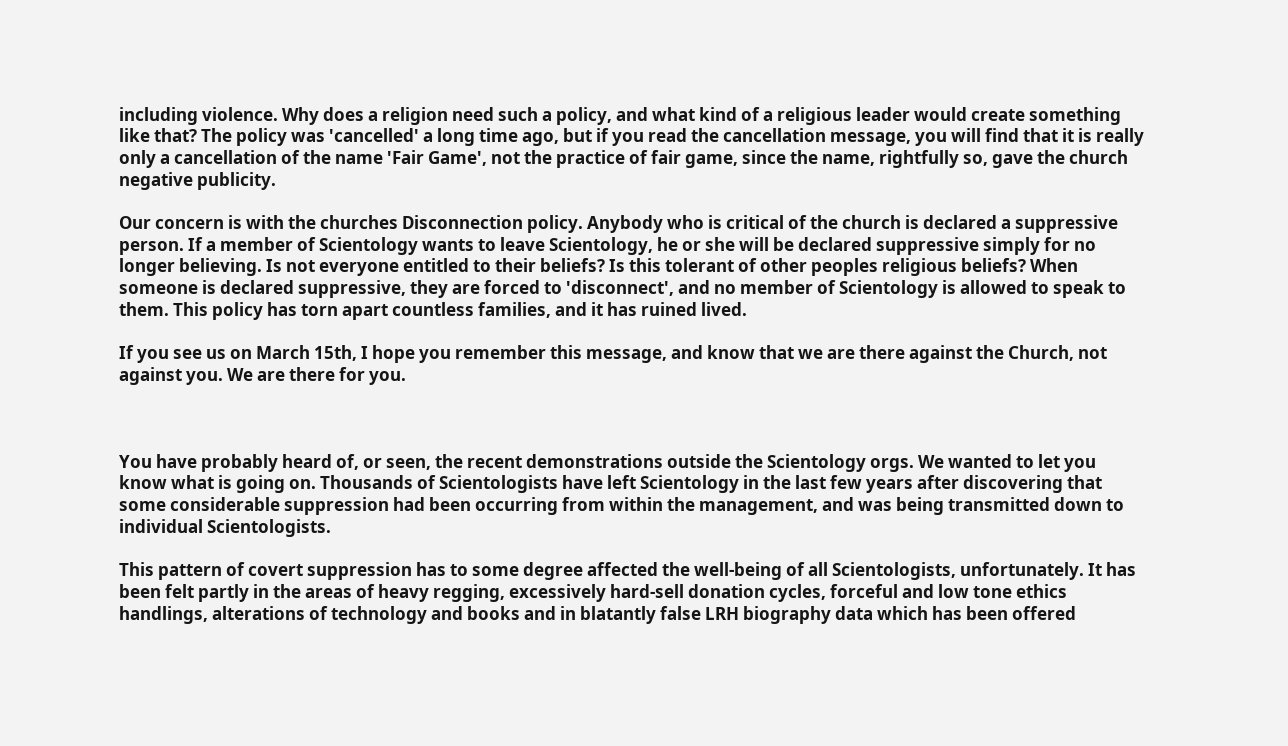including violence. Why does a religion need such a policy, and what kind of a religious leader would create something like that? The policy was 'cancelled' a long time ago, but if you read the cancellation message, you will find that it is really only a cancellation of the name 'Fair Game', not the practice of fair game, since the name, rightfully so, gave the church negative publicity.

Our concern is with the churches Disconnection policy. Anybody who is critical of the church is declared a suppressive person. If a member of Scientology wants to leave Scientology, he or she will be declared suppressive simply for no longer believing. Is not everyone entitled to their beliefs? Is this tolerant of other peoples religious beliefs? When someone is declared suppressive, they are forced to 'disconnect', and no member of Scientology is allowed to speak to them. This policy has torn apart countless families, and it has ruined lived.

If you see us on March 15th, I hope you remember this message, and know that we are there against the Church, not against you. We are there for you.



You have probably heard of, or seen, the recent demonstrations outside the Scientology orgs. We wanted to let you know what is going on. Thousands of Scientologists have left Scientology in the last few years after discovering that some considerable suppression had been occurring from within the management, and was being transmitted down to individual Scientologists.

This pattern of covert suppression has to some degree affected the well-being of all Scientologists, unfortunately. It has been felt partly in the areas of heavy regging, excessively hard-sell donation cycles, forceful and low tone ethics handlings, alterations of technology and books and in blatantly false LRH biography data which has been offered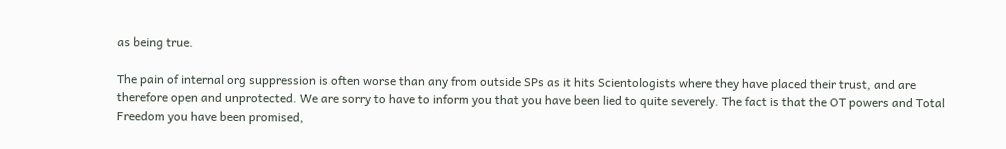as being true.

The pain of internal org suppression is often worse than any from outside SPs as it hits Scientologists where they have placed their trust, and are therefore open and unprotected. We are sorry to have to inform you that you have been lied to quite severely. The fact is that the OT powers and Total Freedom you have been promised,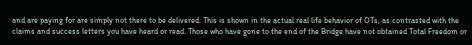and are paying for are simply not there to be delivered. This is shown in the actual real life behavior of OTs, as contrasted with the claims and success letters you have heard or read. Those who have gone to the end of the Bridge have not obtained Total Freedom or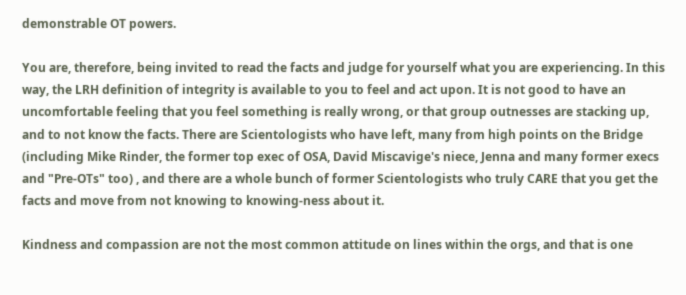demonstrable OT powers.

You are, therefore, being invited to read the facts and judge for yourself what you are experiencing. In this way, the LRH definition of integrity is available to you to feel and act upon. It is not good to have an uncomfortable feeling that you feel something is really wrong, or that group outnesses are stacking up, and to not know the facts. There are Scientologists who have left, many from high points on the Bridge (including Mike Rinder, the former top exec of OSA, David Miscavige's niece, Jenna and many former execs and "Pre-OTs" too) , and there are a whole bunch of former Scientologists who truly CARE that you get the facts and move from not knowing to knowing-ness about it.

Kindness and compassion are not the most common attitude on lines within the orgs, and that is one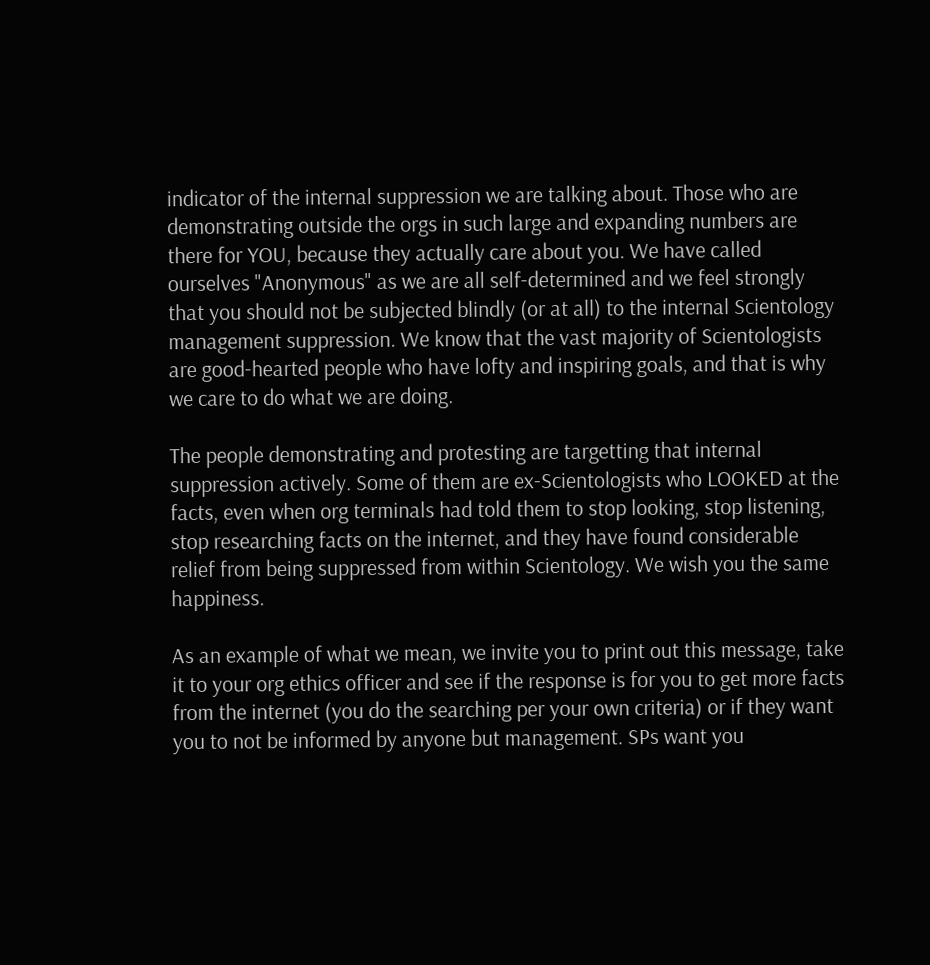indicator of the internal suppression we are talking about. Those who are demonstrating outside the orgs in such large and expanding numbers are there for YOU, because they actually care about you. We have called ourselves "Anonymous" as we are all self-determined and we feel strongly that you should not be subjected blindly (or at all) to the internal Scientology management suppression. We know that the vast majority of Scientologists are good-hearted people who have lofty and inspiring goals, and that is why we care to do what we are doing.

The people demonstrating and protesting are targetting that internal suppression actively. Some of them are ex-Scientologists who LOOKED at the facts, even when org terminals had told them to stop looking, stop listening, stop researching facts on the internet, and they have found considerable relief from being suppressed from within Scientology. We wish you the same happiness.

As an example of what we mean, we invite you to print out this message, take it to your org ethics officer and see if the response is for you to get more facts from the internet (you do the searching per your own criteria) or if they want you to not be informed by anyone but management. SPs want you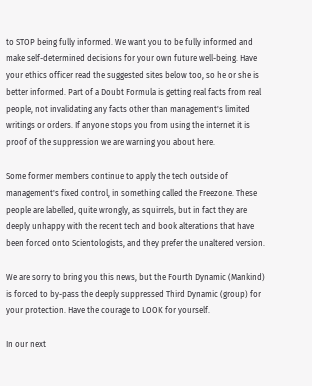to STOP being fully informed. We want you to be fully informed and make self-determined decisions for your own future well-being. Have your ethics officer read the suggested sites below too, so he or she is better informed. Part of a Doubt Formula is getting real facts from real people, not invalidating any facts other than management's limited writings or orders. If anyone stops you from using the internet it is proof of the suppression we are warning you about here.

Some former members continue to apply the tech outside of management's fixed control, in something called the Freezone. These people are labelled, quite wrongly, as squirrels, but in fact they are deeply unhappy with the recent tech and book alterations that have been forced onto Scientologists, and they prefer the unaltered version.

We are sorry to bring you this news, but the Fourth Dynamic (Mankind) is forced to by-pass the deeply suppressed Third Dynamic (group) for your protection. Have the courage to LOOK for yourself.

In our next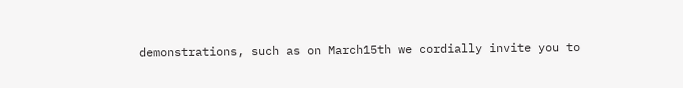demonstrations, such as on March15th we cordially invite you to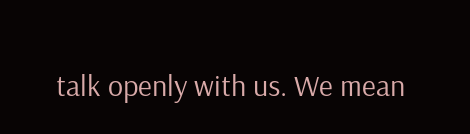talk openly with us. We mean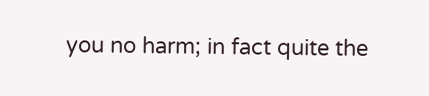you no harm; in fact quite the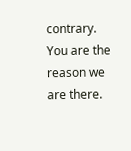contrary. You are the reason we are there.